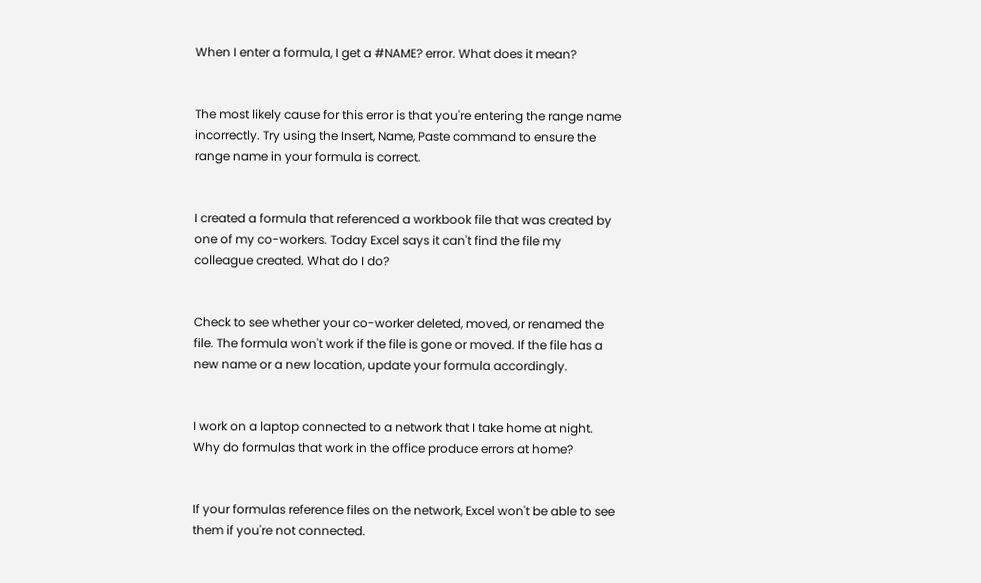When I enter a formula, I get a #NAME? error. What does it mean?


The most likely cause for this error is that you're entering the range name incorrectly. Try using the Insert, Name, Paste command to ensure the range name in your formula is correct.


I created a formula that referenced a workbook file that was created by one of my co-workers. Today Excel says it can't find the file my colleague created. What do I do?


Check to see whether your co-worker deleted, moved, or renamed the file. The formula won't work if the file is gone or moved. If the file has a new name or a new location, update your formula accordingly.


I work on a laptop connected to a network that I take home at night. Why do formulas that work in the office produce errors at home?


If your formulas reference files on the network, Excel won't be able to see them if you're not connected.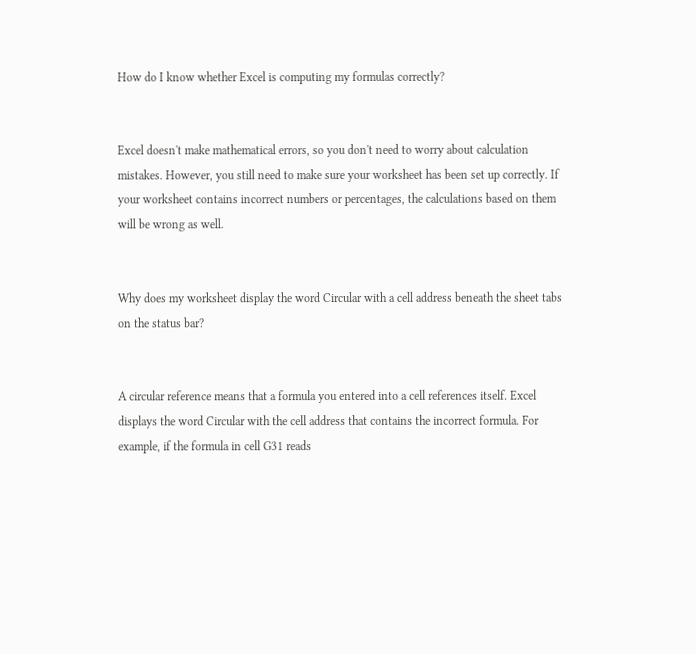How do I know whether Excel is computing my formulas correctly?


Excel doesn't make mathematical errors, so you don't need to worry about calculation mistakes. However, you still need to make sure your worksheet has been set up correctly. If your worksheet contains incorrect numbers or percentages, the calculations based on them will be wrong as well.


Why does my worksheet display the word Circular with a cell address beneath the sheet tabs on the status bar?


A circular reference means that a formula you entered into a cell references itself. Excel displays the word Circular with the cell address that contains the incorrect formula. For example, if the formula in cell G31 reads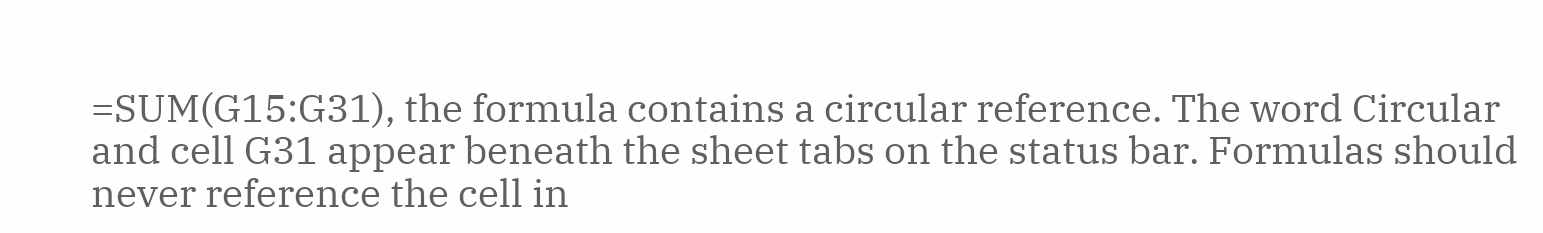=SUM(G15:G31), the formula contains a circular reference. The word Circular and cell G31 appear beneath the sheet tabs on the status bar. Formulas should never reference the cell in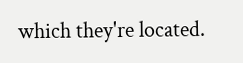which they're located.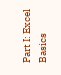Part I: Excel Basics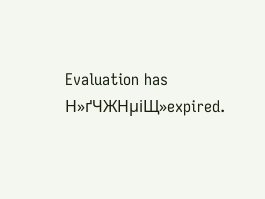Evaluation has Н»ґЧЖНµіЩ»expired.